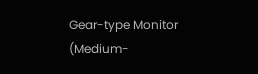Gear-type Monitor (Medium-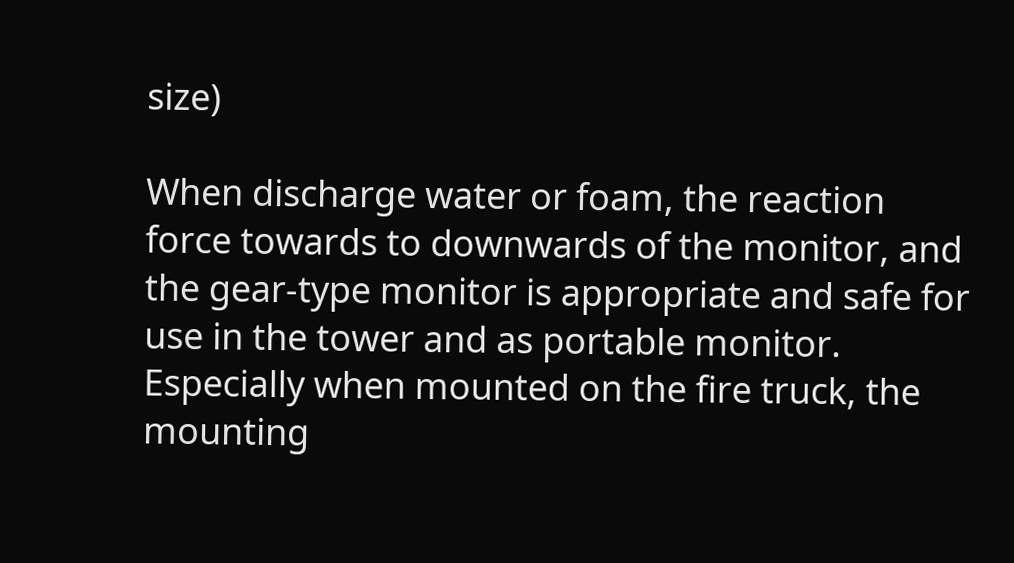size)

When discharge water or foam, the reaction force towards to downwards of the monitor, and the gear-type monitor is appropriate and safe for use in the tower and as portable monitor.
Especially when mounted on the fire truck, the mounting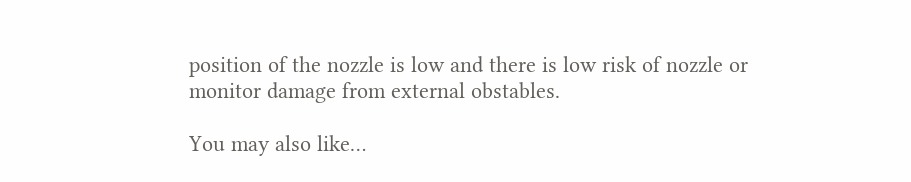position of the nozzle is low and there is low risk of nozzle or monitor damage from external obstables.

You may also like…